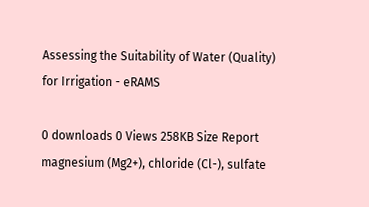Assessing the Suitability of Water (Quality) for Irrigation - eRAMS

0 downloads 0 Views 258KB Size Report
magnesium (Mg2+), chloride (Cl-), sulfate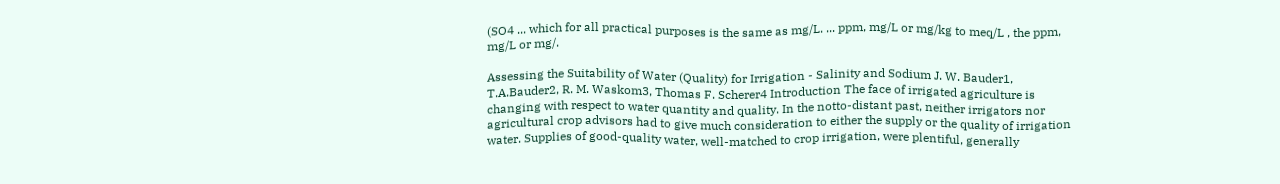(SO4 ... which for all practical purposes is the same as mg/L. ... ppm, mg/L or mg/kg to meq/L , the ppm, mg/L or mg/.

Assessing the Suitability of Water (Quality) for Irrigation - Salinity and Sodium J. W. Bauder1, T.A.Bauder2, R. M. Waskom3, Thomas F. Scherer4 Introduction The face of irrigated agriculture is changing with respect to water quantity and quality. In the notto-distant past, neither irrigators nor agricultural crop advisors had to give much consideration to either the supply or the quality of irrigation water. Supplies of good-quality water, well-matched to crop irrigation, were plentiful, generally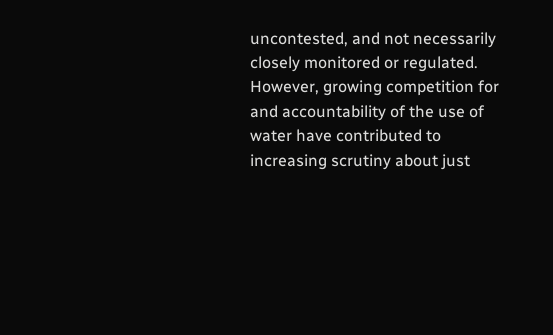uncontested, and not necessarily closely monitored or regulated. However, growing competition for and accountability of the use of water have contributed to increasing scrutiny about just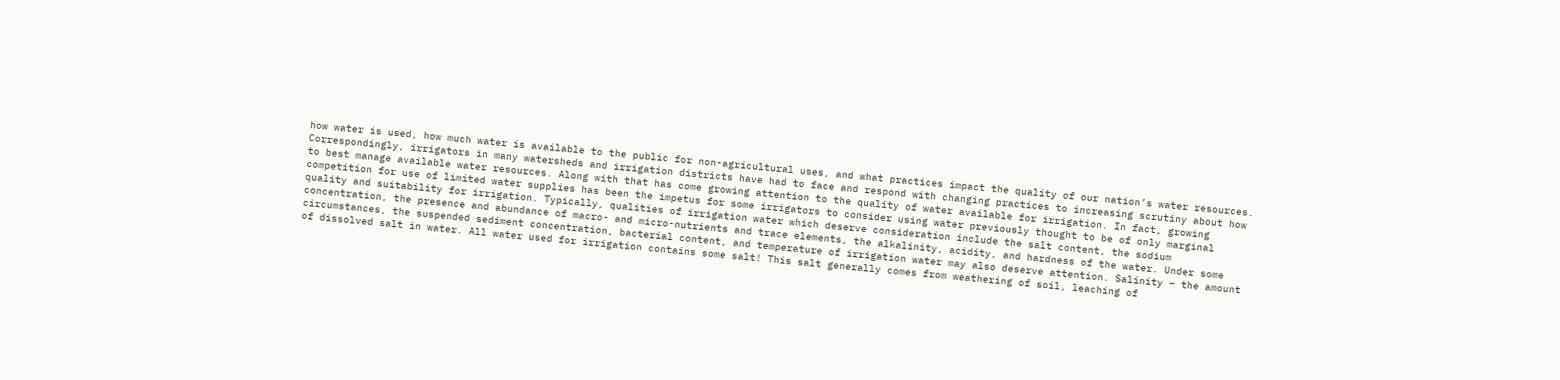how water is used, how much water is available to the public for non-agricultural uses, and what practices impact the quality of our nation’s water resources. Correspondingly, irrigators in many watersheds and irrigation districts have had to face and respond with changing practices to increasing scrutiny about how to best manage available water resources. Along with that has come growing attention to the quality of water available for irrigation. In fact, growing competition for use of limited water supplies has been the impetus for some irrigators to consider using water previously thought to be of only marginal quality and suitability for irrigation. Typically, qualities of irrigation water which deserve consideration include the salt content, the sodium concentration, the presence and abundance of macro- and micro-nutrients and trace elements, the alkalinity, acidity, and hardness of the water. Under some circumstances, the suspended sediment concentration, bacterial content, and temperature of irrigation water may also deserve attention. Salinity – the amount of dissolved salt in water. All water used for irrigation contains some salt! This salt generally comes from weathering of soil, leaching of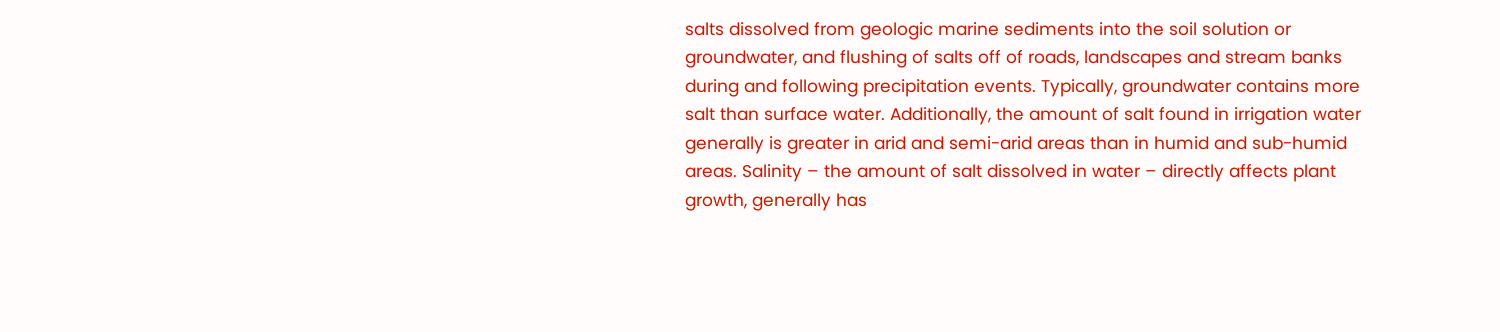salts dissolved from geologic marine sediments into the soil solution or groundwater, and flushing of salts off of roads, landscapes and stream banks during and following precipitation events. Typically, groundwater contains more salt than surface water. Additionally, the amount of salt found in irrigation water generally is greater in arid and semi-arid areas than in humid and sub-humid areas. Salinity – the amount of salt dissolved in water – directly affects plant growth, generally has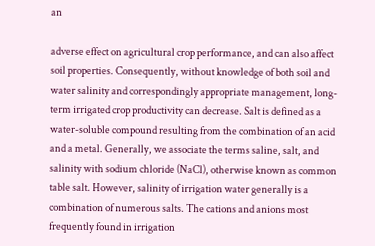an

adverse effect on agricultural crop performance, and can also affect soil properties. Consequently, without knowledge of both soil and water salinity and correspondingly appropriate management, long-term irrigated crop productivity can decrease. Salt is defined as a water-soluble compound resulting from the combination of an acid and a metal. Generally, we associate the terms saline, salt, and salinity with sodium chloride (NaCl), otherwise known as common table salt. However, salinity of irrigation water generally is a combination of numerous salts. The cations and anions most frequently found in irrigation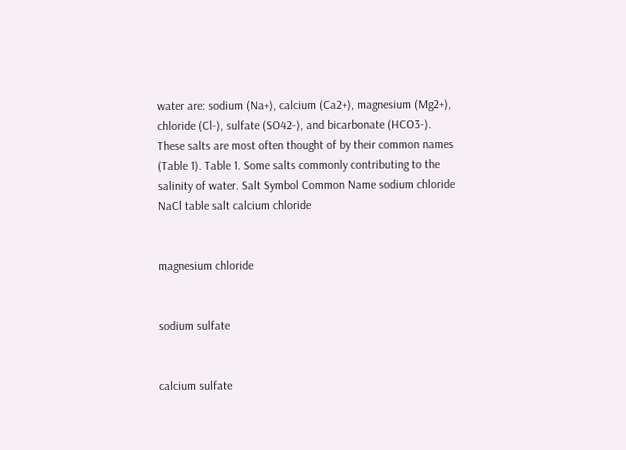water are: sodium (Na+), calcium (Ca2+), magnesium (Mg2+), chloride (Cl-), sulfate (SO42-), and bicarbonate (HCO3-). These salts are most often thought of by their common names (Table 1). Table 1. Some salts commonly contributing to the salinity of water. Salt Symbol Common Name sodium chloride NaCl table salt calcium chloride


magnesium chloride


sodium sulfate


calcium sulfate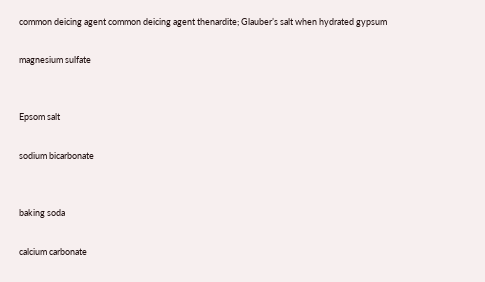common deicing agent common deicing agent thenardite; Glauber’s salt when hydrated gypsum

magnesium sulfate


Epsom salt

sodium bicarbonate


baking soda

calcium carbonate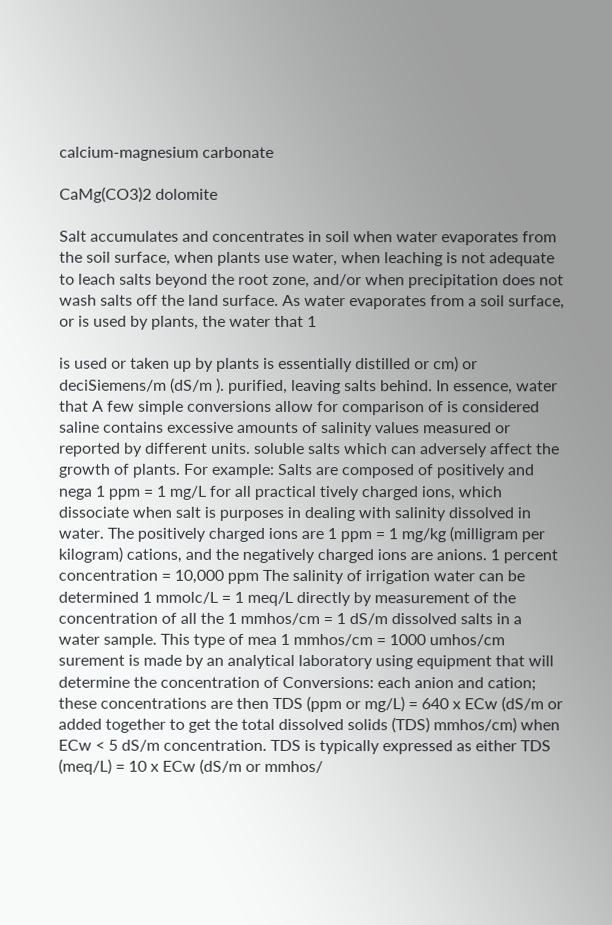calcium-magnesium carbonate

CaMg(CO3)2 dolomite

Salt accumulates and concentrates in soil when water evaporates from the soil surface, when plants use water, when leaching is not adequate to leach salts beyond the root zone, and/or when precipitation does not wash salts off the land surface. As water evaporates from a soil surface, or is used by plants, the water that 1

is used or taken up by plants is essentially distilled or cm) or deciSiemens/m (dS/m ). purified, leaving salts behind. In essence, water that A few simple conversions allow for comparison of is considered saline contains excessive amounts of salinity values measured or reported by different units. soluble salts which can adversely affect the growth of plants. For example: Salts are composed of positively and nega 1 ppm = 1 mg/L for all practical tively charged ions, which dissociate when salt is purposes in dealing with salinity dissolved in water. The positively charged ions are 1 ppm = 1 mg/kg (milligram per kilogram) cations, and the negatively charged ions are anions. 1 percent concentration = 10,000 ppm The salinity of irrigation water can be determined 1 mmolc/L = 1 meq/L directly by measurement of the concentration of all the 1 mmhos/cm = 1 dS/m dissolved salts in a water sample. This type of mea 1 mmhos/cm = 1000 umhos/cm surement is made by an analytical laboratory using equipment that will determine the concentration of Conversions: each anion and cation; these concentrations are then TDS (ppm or mg/L) = 640 x ECw (dS/m or added together to get the total dissolved solids (TDS) mmhos/cm) when ECw < 5 dS/m concentration. TDS is typically expressed as either TDS (meq/L) = 10 x ECw (dS/m or mmhos/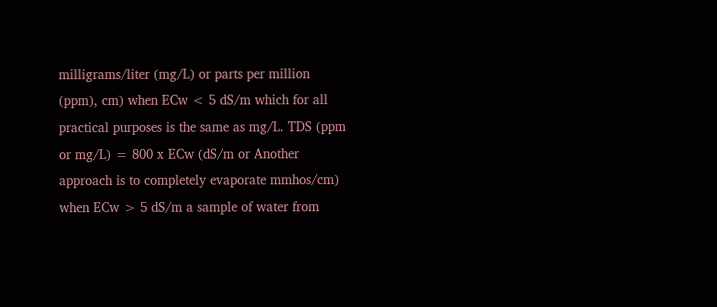milligrams/liter (mg/L) or parts per million (ppm), cm) when ECw < 5 dS/m which for all practical purposes is the same as mg/L. TDS (ppm or mg/L) = 800 x ECw (dS/m or Another approach is to completely evaporate mmhos/cm) when ECw > 5 dS/m a sample of water from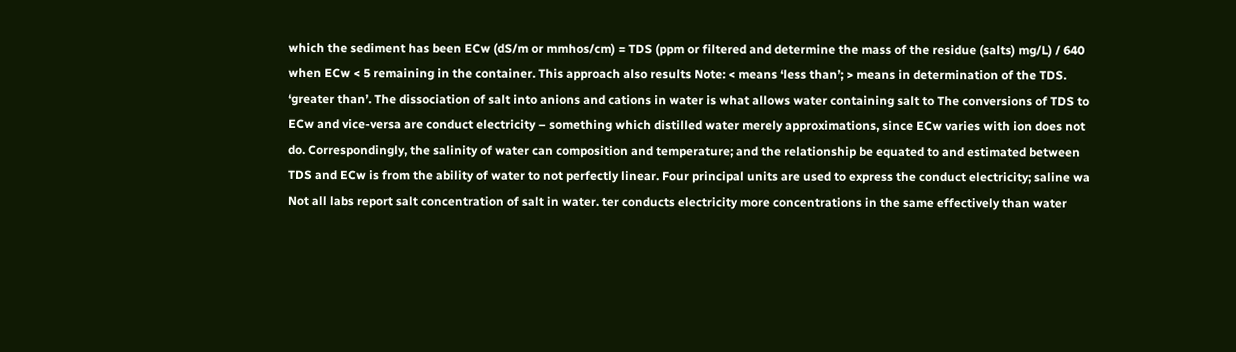which the sediment has been ECw (dS/m or mmhos/cm) = TDS (ppm or filtered and determine the mass of the residue (salts) mg/L) / 640 when ECw < 5 remaining in the container. This approach also results Note: < means ‘less than’; > means in determination of the TDS. ‘greater than’. The dissociation of salt into anions and cations in water is what allows water containing salt to The conversions of TDS to ECw and vice-versa are conduct electricity – something which distilled water merely approximations, since ECw varies with ion does not do. Correspondingly, the salinity of water can composition and temperature; and the relationship be equated to and estimated between TDS and ECw is from the ability of water to not perfectly linear. Four principal units are used to express the conduct electricity; saline wa Not all labs report salt concentration of salt in water. ter conducts electricity more concentrations in the same effectively than water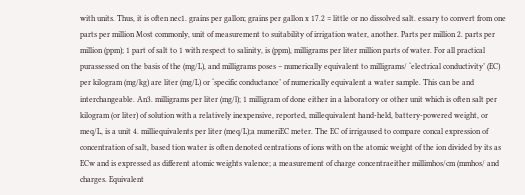with units. Thus, it is often nec1. grains per gallon; grains per gallon x 17.2 = little or no dissolved salt. essary to convert from one parts per million Most commonly, unit of measurement to suitability of irrigation water, another. Parts per million 2. parts per million (ppm); 1 part of salt to 1 with respect to salinity, is (ppm), milligrams per liter million parts of water. For all practical purassessed on the basis of the (mg/L), and milligrams poses – numerically equivalent to milligrams/ ‘electrical conductivity’ (EC) per kilogram (mg/kg) are liter (mg/L) or ‘specific conductance’ of numerically equivalent a water sample. This can be and interchangeable. An3. milligrams per liter (mg/l); 1 milligram of done either in a laboratory or other unit which is often salt per kilogram (or liter) of solution with a relatively inexpensive, reported, millequivalent hand-held, battery-powered weight, or meq/L, is a unit 4. milliequivalents per liter (meq/L);a numeriEC meter. The EC of irrigaused to compare concal expression of concentration of salt, based tion water is often denoted centrations of ions with on the atomic weight of the ion divided by its as ECw and is expressed as different atomic weights valence; a measurement of charge concentraeither millimhos/cm (mmhos/ and charges. Equivalent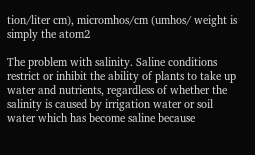tion/liter cm), micromhos/cm (umhos/ weight is simply the atom2

The problem with salinity. Saline conditions restrict or inhibit the ability of plants to take up water and nutrients, regardless of whether the salinity is caused by irrigation water or soil water which has become saline because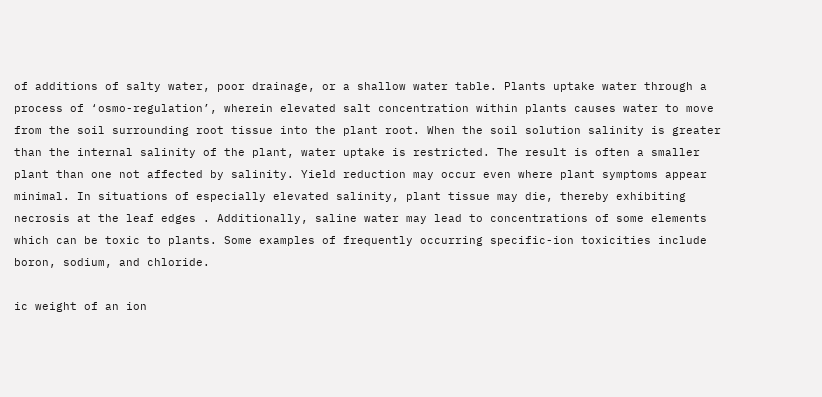of additions of salty water, poor drainage, or a shallow water table. Plants uptake water through a process of ‘osmo-regulation’, wherein elevated salt concentration within plants causes water to move from the soil surrounding root tissue into the plant root. When the soil solution salinity is greater than the internal salinity of the plant, water uptake is restricted. The result is often a smaller plant than one not affected by salinity. Yield reduction may occur even where plant symptoms appear minimal. In situations of especially elevated salinity, plant tissue may die, thereby exhibiting necrosis at the leaf edges . Additionally, saline water may lead to concentrations of some elements which can be toxic to plants. Some examples of frequently occurring specific-ion toxicities include boron, sodium, and chloride.

ic weight of an ion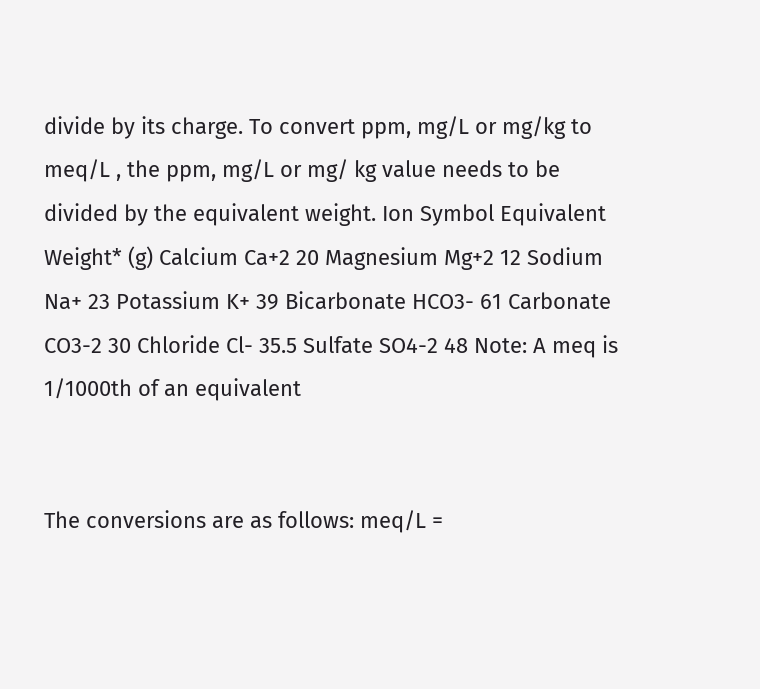divide by its charge. To convert ppm, mg/L or mg/kg to meq/L , the ppm, mg/L or mg/ kg value needs to be divided by the equivalent weight. Ion Symbol Equivalent Weight* (g) Calcium Ca+2 20 Magnesium Mg+2 12 Sodium Na+ 23 Potassium K+ 39 Bicarbonate HCO3- 61 Carbonate CO3-2 30 Chloride Cl- 35.5 Sulfate SO4-2 48 Note: A meq is 1/1000th of an equivalent


The conversions are as follows: meq/L =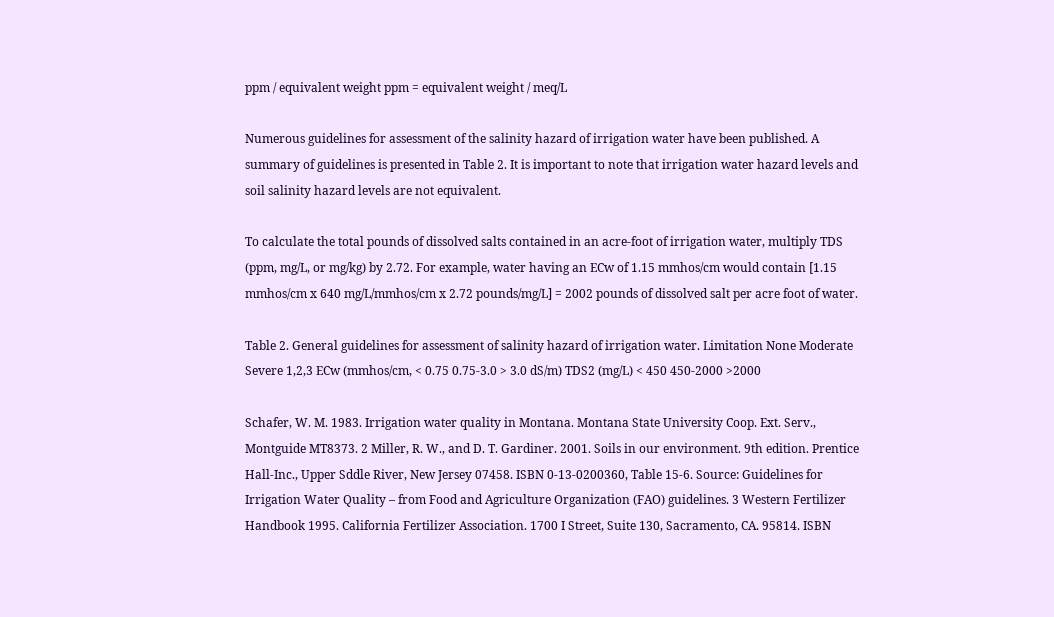ppm / equivalent weight ppm = equivalent weight / meq/L

Numerous guidelines for assessment of the salinity hazard of irrigation water have been published. A summary of guidelines is presented in Table 2. It is important to note that irrigation water hazard levels and soil salinity hazard levels are not equivalent.

To calculate the total pounds of dissolved salts contained in an acre-foot of irrigation water, multiply TDS (ppm, mg/L, or mg/kg) by 2.72. For example, water having an ECw of 1.15 mmhos/cm would contain [1.15 mmhos/cm x 640 mg/L/mmhos/cm x 2.72 pounds/mg/L] = 2002 pounds of dissolved salt per acre foot of water.

Table 2. General guidelines for assessment of salinity hazard of irrigation water. Limitation None Moderate Severe 1,2,3 ECw (mmhos/cm, < 0.75 0.75-3.0 > 3.0 dS/m) TDS2 (mg/L) < 450 450-2000 >2000

Schafer, W. M. 1983. Irrigation water quality in Montana. Montana State University Coop. Ext. Serv., Montguide MT8373. 2 Miller, R. W., and D. T. Gardiner. 2001. Soils in our environment. 9th edition. Prentice Hall-Inc., Upper Sddle River, New Jersey 07458. ISBN 0-13-0200360, Table 15-6. Source: Guidelines for Irrigation Water Quality – from Food and Agriculture Organization (FAO) guidelines. 3 Western Fertilizer Handbook 1995. California Fertilizer Association. 1700 I Street, Suite 130, Sacramento, CA. 95814. ISBN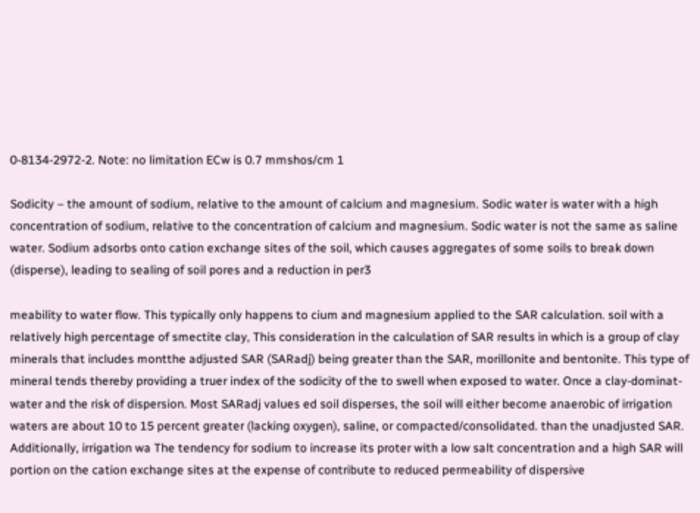0-8134-2972-2. Note: no limitation ECw is 0.7 mmshos/cm 1

Sodicity – the amount of sodium, relative to the amount of calcium and magnesium. Sodic water is water with a high concentration of sodium, relative to the concentration of calcium and magnesium. Sodic water is not the same as saline water. Sodium adsorbs onto cation exchange sites of the soil, which causes aggregates of some soils to break down (disperse), leading to sealing of soil pores and a reduction in per3

meability to water flow. This typically only happens to cium and magnesium applied to the SAR calculation. soil with a relatively high percentage of smectite clay, This consideration in the calculation of SAR results in which is a group of clay minerals that includes montthe adjusted SAR (SARadj) being greater than the SAR, morillonite and bentonite. This type of mineral tends thereby providing a truer index of the sodicity of the to swell when exposed to water. Once a clay-dominat- water and the risk of dispersion. Most SARadj values ed soil disperses, the soil will either become anaerobic of irrigation waters are about 10 to 15 percent greater (lacking oxygen), saline, or compacted/consolidated. than the unadjusted SAR. Additionally, irrigation wa The tendency for sodium to increase its proter with a low salt concentration and a high SAR will portion on the cation exchange sites at the expense of contribute to reduced permeability of dispersive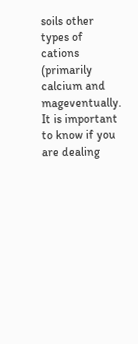soils other types of cations (primarily calcium and mageventually. It is important to know if you are dealing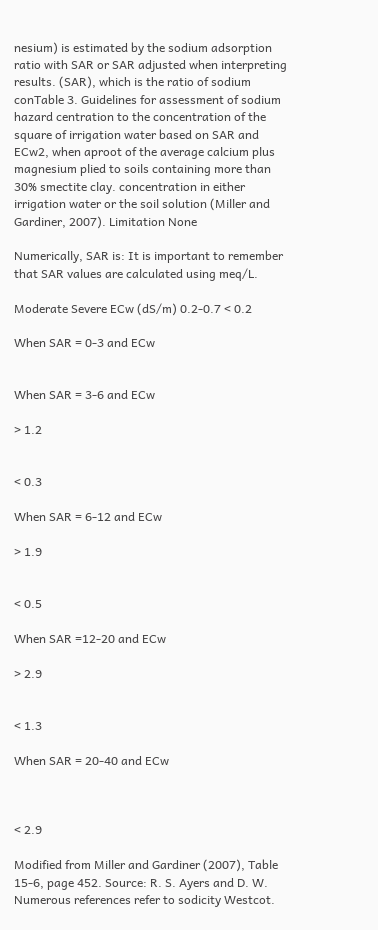nesium) is estimated by the sodium adsorption ratio with SAR or SAR adjusted when interpreting results. (SAR), which is the ratio of sodium conTable 3. Guidelines for assessment of sodium hazard centration to the concentration of the square of irrigation water based on SAR and ECw2, when aproot of the average calcium plus magnesium plied to soils containing more than 30% smectite clay. concentration in either irrigation water or the soil solution (Miller and Gardiner, 2007). Limitation None

Numerically, SAR is: It is important to remember that SAR values are calculated using meq/L.

Moderate Severe ECw (dS/m) 0.2-0.7 < 0.2

When SAR = 0-3 and ECw


When SAR = 3-6 and ECw

> 1.2


< 0.3

When SAR = 6-12 and ECw

> 1.9


< 0.5

When SAR =12-20 and ECw

> 2.9


< 1.3

When SAR = 20-40 and ECw



< 2.9

Modified from Miller and Gardiner (2007), Table 15-6, page 452. Source: R. S. Ayers and D. W. Numerous references refer to sodicity Westcot.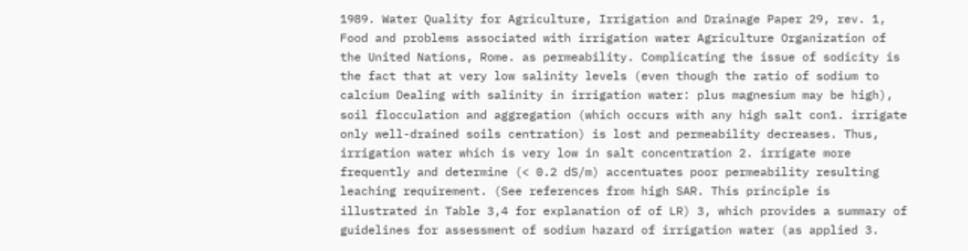1989. Water Quality for Agriculture, Irrigation and Drainage Paper 29, rev. 1, Food and problems associated with irrigation water Agriculture Organization of the United Nations, Rome. as permeability. Complicating the issue of sodicity is the fact that at very low salinity levels (even though the ratio of sodium to calcium Dealing with salinity in irrigation water: plus magnesium may be high), soil flocculation and aggregation (which occurs with any high salt con1. irrigate only well-drained soils centration) is lost and permeability decreases. Thus, irrigation water which is very low in salt concentration 2. irrigate more frequently and determine (< 0.2 dS/m) accentuates poor permeability resulting leaching requirement. (See references from high SAR. This principle is illustrated in Table 3,4 for explanation of of LR) 3, which provides a summary of guidelines for assessment of sodium hazard of irrigation water (as applied 3.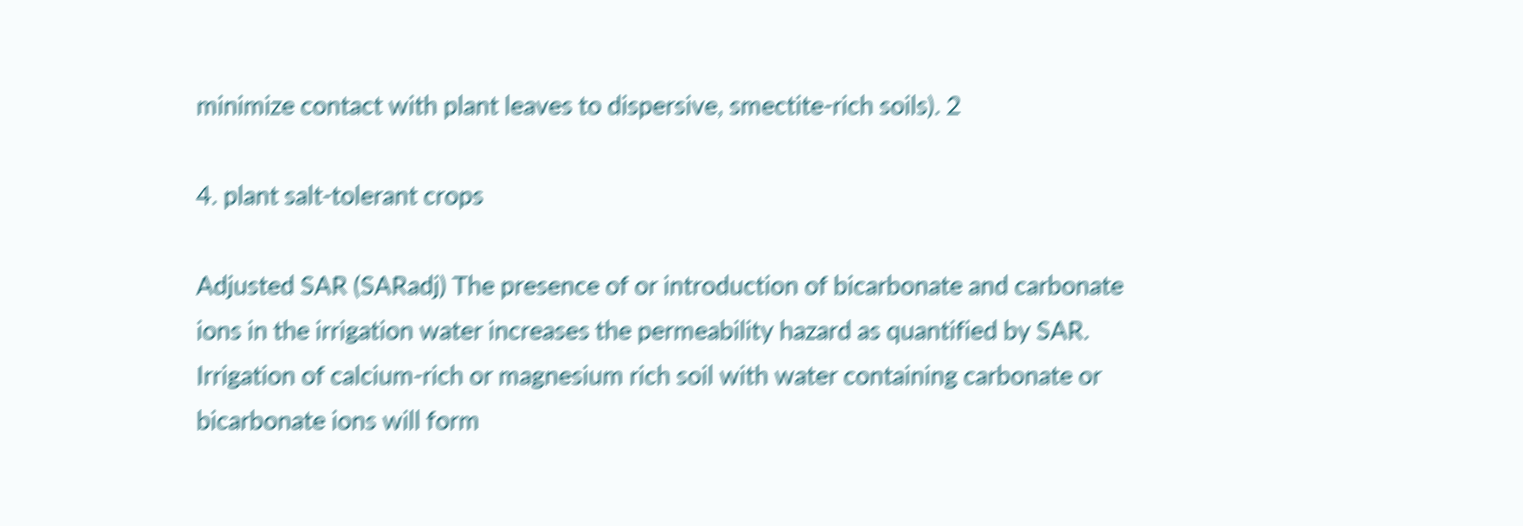minimize contact with plant leaves to dispersive, smectite-rich soils). 2

4. plant salt-tolerant crops

Adjusted SAR (SARadj) The presence of or introduction of bicarbonate and carbonate ions in the irrigation water increases the permeability hazard as quantified by SAR. Irrigation of calcium-rich or magnesium rich soil with water containing carbonate or bicarbonate ions will form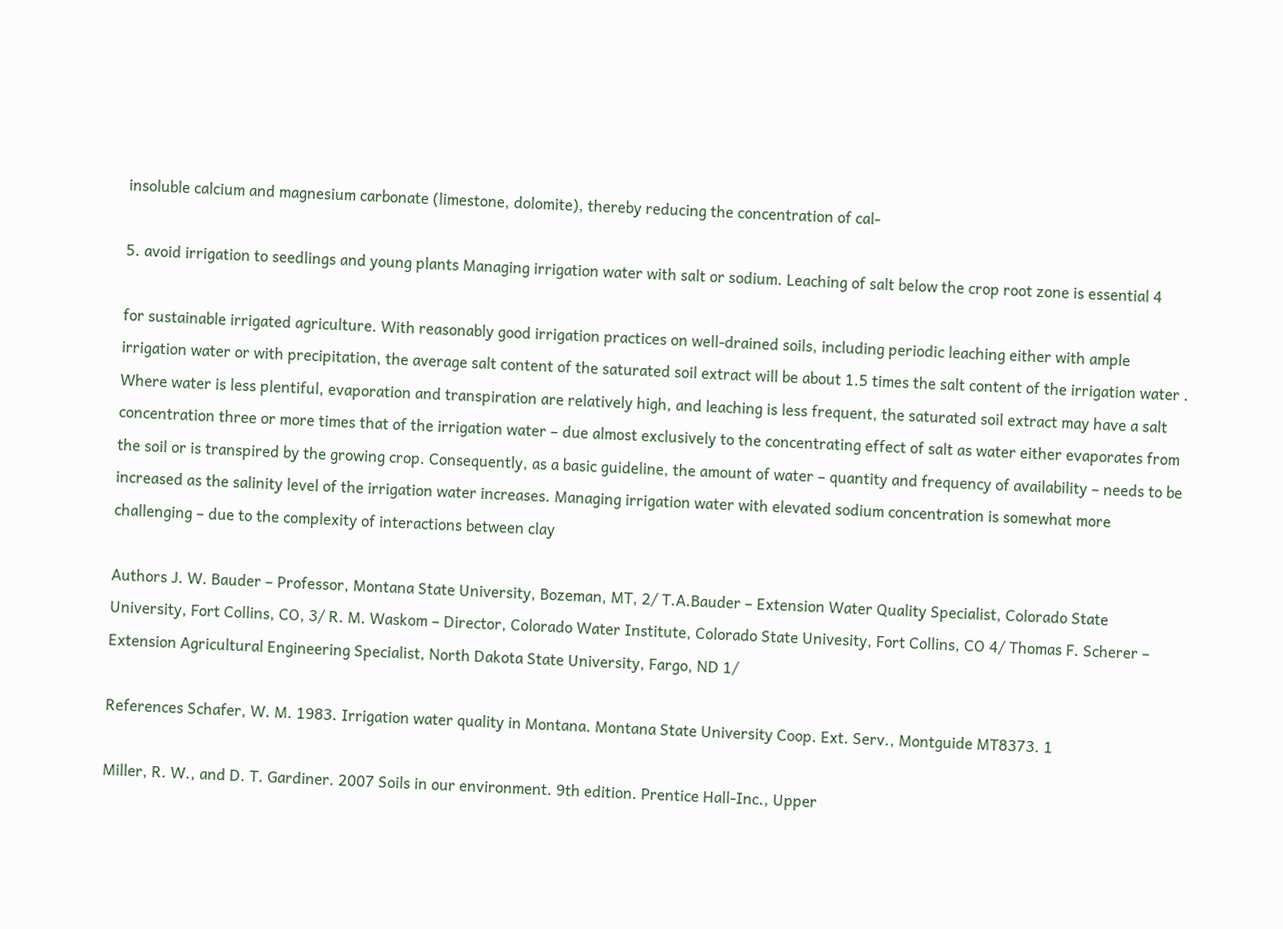insoluble calcium and magnesium carbonate (limestone, dolomite), thereby reducing the concentration of cal-

5. avoid irrigation to seedlings and young plants Managing irrigation water with salt or sodium. Leaching of salt below the crop root zone is essential 4

for sustainable irrigated agriculture. With reasonably good irrigation practices on well-drained soils, including periodic leaching either with ample irrigation water or with precipitation, the average salt content of the saturated soil extract will be about 1.5 times the salt content of the irrigation water . Where water is less plentiful, evaporation and transpiration are relatively high, and leaching is less frequent, the saturated soil extract may have a salt concentration three or more times that of the irrigation water – due almost exclusively to the concentrating effect of salt as water either evaporates from the soil or is transpired by the growing crop. Consequently, as a basic guideline, the amount of water – quantity and frequency of availability – needs to be increased as the salinity level of the irrigation water increases. Managing irrigation water with elevated sodium concentration is somewhat more challenging – due to the complexity of interactions between clay

Authors J. W. Bauder – Professor, Montana State University, Bozeman, MT, 2/ T.A.Bauder – Extension Water Quality Specialist, Colorado State University, Fort Collins, CO, 3/ R. M. Waskom – Director, Colorado Water Institute, Colorado State Univesity, Fort Collins, CO 4/ Thomas F. Scherer – Extension Agricultural Engineering Specialist, North Dakota State University, Fargo, ND 1/

References Schafer, W. M. 1983. Irrigation water quality in Montana. Montana State University Coop. Ext. Serv., Montguide MT8373. 1

Miller, R. W., and D. T. Gardiner. 2007 Soils in our environment. 9th edition. Prentice Hall-Inc., Upper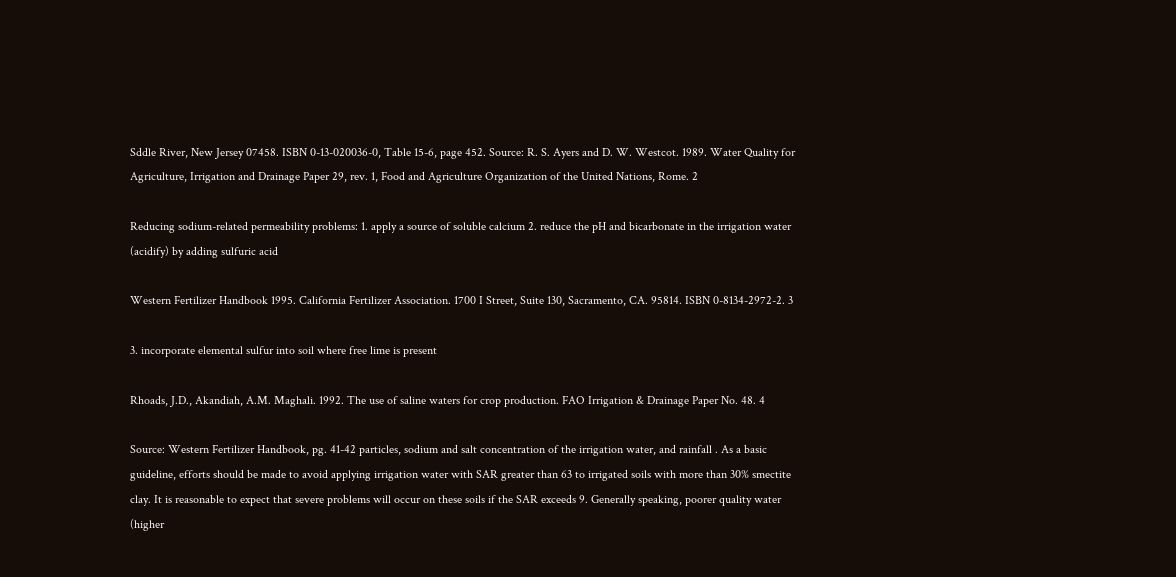Sddle River, New Jersey 07458. ISBN 0-13-020036-0, Table 15-6, page 452. Source: R. S. Ayers and D. W. Westcot. 1989. Water Quality for Agriculture, Irrigation and Drainage Paper 29, rev. 1, Food and Agriculture Organization of the United Nations, Rome. 2

Reducing sodium-related permeability problems: 1. apply a source of soluble calcium 2. reduce the pH and bicarbonate in the irrigation water (acidify) by adding sulfuric acid

Western Fertilizer Handbook 1995. California Fertilizer Association. 1700 I Street, Suite 130, Sacramento, CA. 95814. ISBN 0-8134-2972-2. 3

3. incorporate elemental sulfur into soil where free lime is present

Rhoads, J.D., Akandiah, A.M. Maghali. 1992. The use of saline waters for crop production. FAO Irrigation & Drainage Paper No. 48. 4

Source: Western Fertilizer Handbook, pg. 41-42 particles, sodium and salt concentration of the irrigation water, and rainfall . As a basic guideline, efforts should be made to avoid applying irrigation water with SAR greater than 63 to irrigated soils with more than 30% smectite clay. It is reasonable to expect that severe problems will occur on these soils if the SAR exceeds 9. Generally speaking, poorer quality water (higher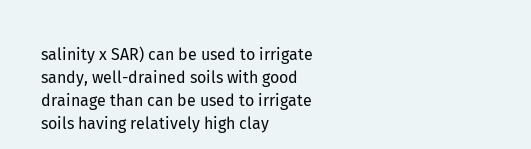salinity x SAR) can be used to irrigate sandy, well-drained soils with good drainage than can be used to irrigate soils having relatively high clay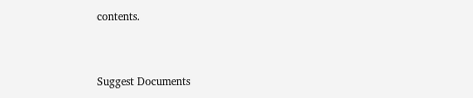contents.


Suggest Documents